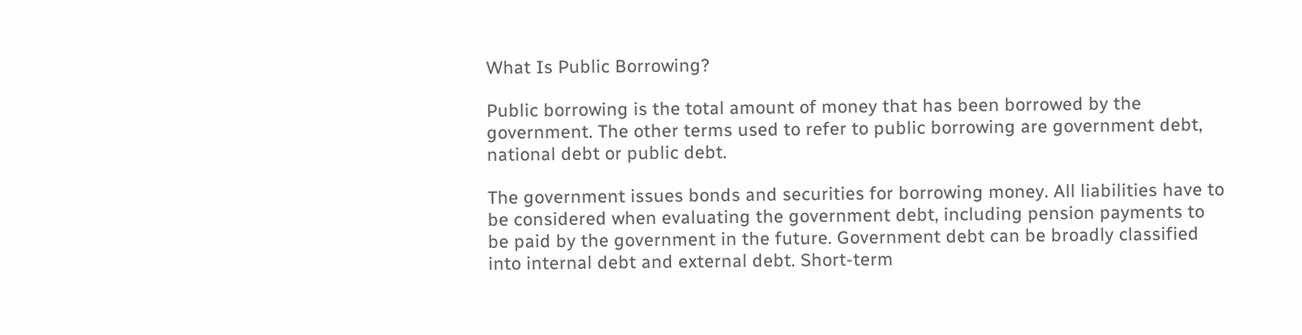What Is Public Borrowing?

Public borrowing is the total amount of money that has been borrowed by the government. The other terms used to refer to public borrowing are government debt, national debt or public debt.

The government issues bonds and securities for borrowing money. All liabilities have to be considered when evaluating the government debt, including pension payments to be paid by the government in the future. Government debt can be broadly classified into internal debt and external debt. Short-term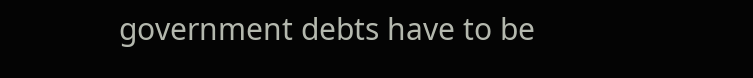government debts have to be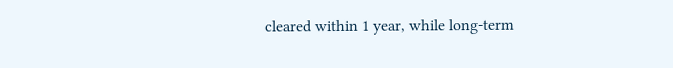cleared within 1 year, while long-term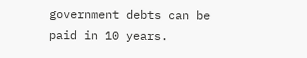government debts can be paid in 10 years.